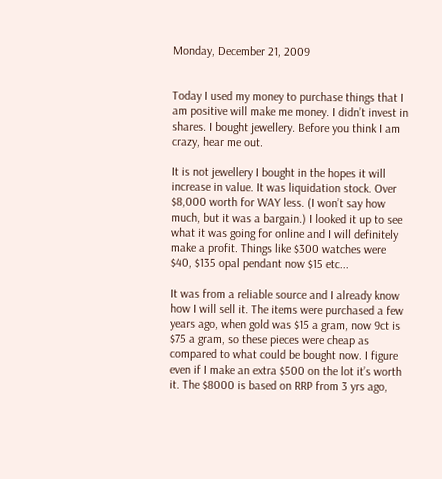Monday, December 21, 2009


Today I used my money to purchase things that I am positive will make me money. I didn’t invest in shares. I bought jewellery. Before you think I am crazy, hear me out.

It is not jewellery I bought in the hopes it will increase in value. It was liquidation stock. Over $8,000 worth for WAY less. (I won’t say how much, but it was a bargain.) I looked it up to see what it was going for online and I will definitely make a profit. Things like $300 watches were $40, $135 opal pendant now $15 etc...

It was from a reliable source and I already know how I will sell it. The items were purchased a few years ago, when gold was $15 a gram, now 9ct is $75 a gram, so these pieces were cheap as compared to what could be bought now. I figure even if I make an extra $500 on the lot it’s worth it. The $8000 is based on RRP from 3 yrs ago,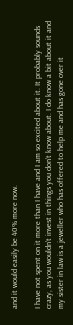and it would easily be 40% more now.

I have not spent on it more than I have and I am so excited about it. It probably sounds crazy, as you wouldn’t invest in things you don’t know about. I do know a bit about it and my sister in law is a jeweller who has offered to help me and has gone over it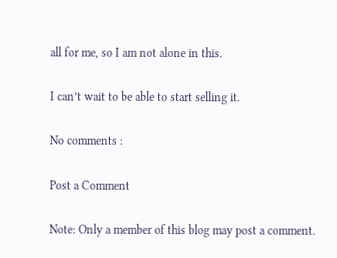all for me, so I am not alone in this.

I can’t wait to be able to start selling it.

No comments :

Post a Comment

Note: Only a member of this blog may post a comment.